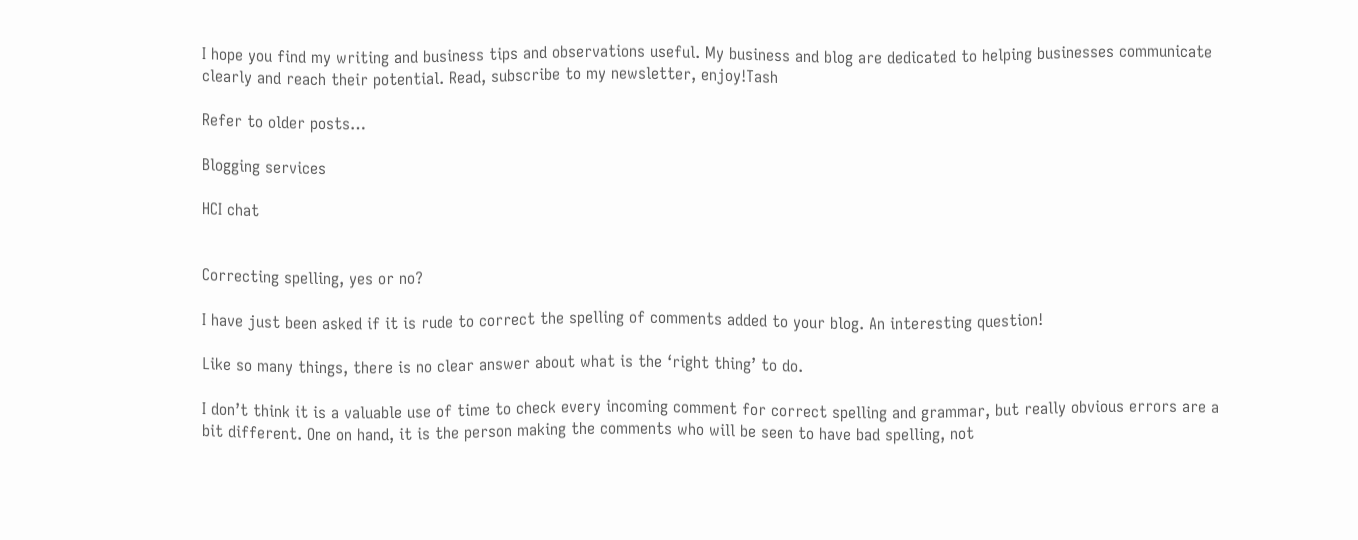I hope you find my writing and business tips and observations useful. My business and blog are dedicated to helping businesses communicate clearly and reach their potential. Read, subscribe to my newsletter, enjoy!Tash

Refer to older posts…

Blogging services

HCI chat


Correcting spelling, yes or no?

I have just been asked if it is rude to correct the spelling of comments added to your blog. An interesting question!

Like so many things, there is no clear answer about what is the ‘right thing’ to do.

I don’t think it is a valuable use of time to check every incoming comment for correct spelling and grammar, but really obvious errors are a bit different. One on hand, it is the person making the comments who will be seen to have bad spelling, not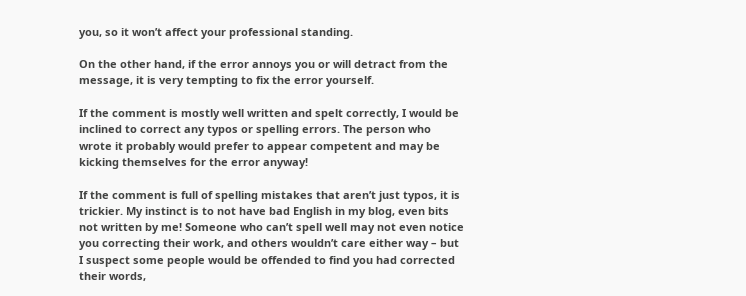you, so it won’t affect your professional standing.

On the other hand, if the error annoys you or will detract from the message, it is very tempting to fix the error yourself.

If the comment is mostly well written and spelt correctly, I would be inclined to correct any typos or spelling errors. The person who wrote it probably would prefer to appear competent and may be kicking themselves for the error anyway!

If the comment is full of spelling mistakes that aren’t just typos, it is trickier. My instinct is to not have bad English in my blog, even bits not written by me! Someone who can’t spell well may not even notice you correcting their work, and others wouldn’t care either way – but I suspect some people would be offended to find you had corrected their words,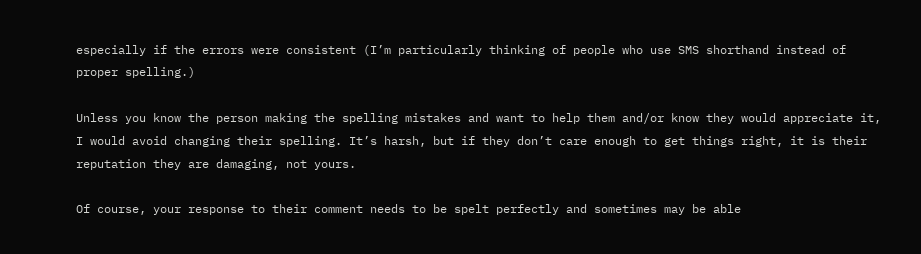especially if the errors were consistent (I’m particularly thinking of people who use SMS shorthand instead of proper spelling.)

Unless you know the person making the spelling mistakes and want to help them and/or know they would appreciate it, I would avoid changing their spelling. It’s harsh, but if they don’t care enough to get things right, it is their reputation they are damaging, not yours.

Of course, your response to their comment needs to be spelt perfectly and sometimes may be able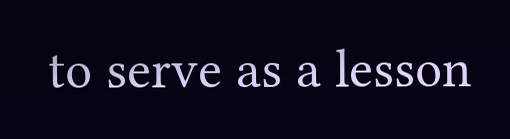to serve as a lesson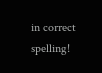in correct spelling!